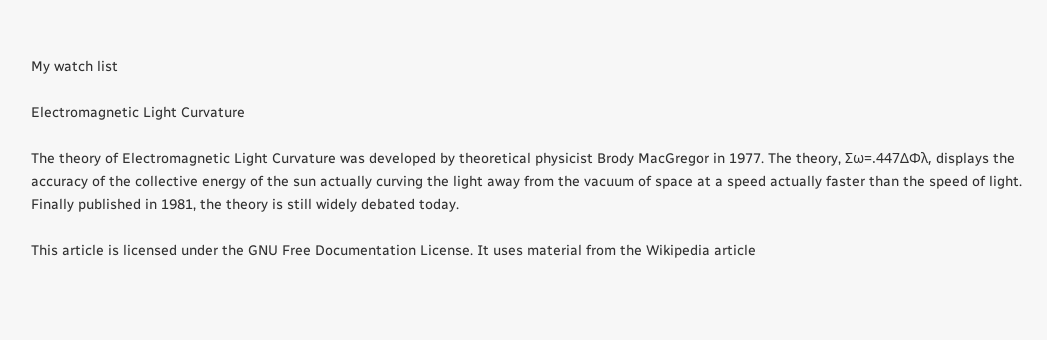My watch list

Electromagnetic Light Curvature

The theory of Electromagnetic Light Curvature was developed by theoretical physicist Brody MacGregor in 1977. The theory, Σω=.447ΔΦλ, displays the accuracy of the collective energy of the sun actually curving the light away from the vacuum of space at a speed actually faster than the speed of light. Finally published in 1981, the theory is still widely debated today.

This article is licensed under the GNU Free Documentation License. It uses material from the Wikipedia article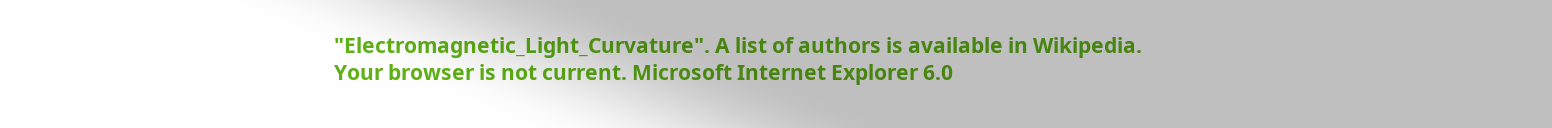"Electromagnetic_Light_Curvature". A list of authors is available in Wikipedia.
Your browser is not current. Microsoft Internet Explorer 6.0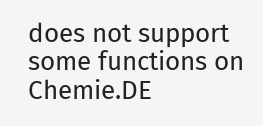does not support some functions on Chemie.DE